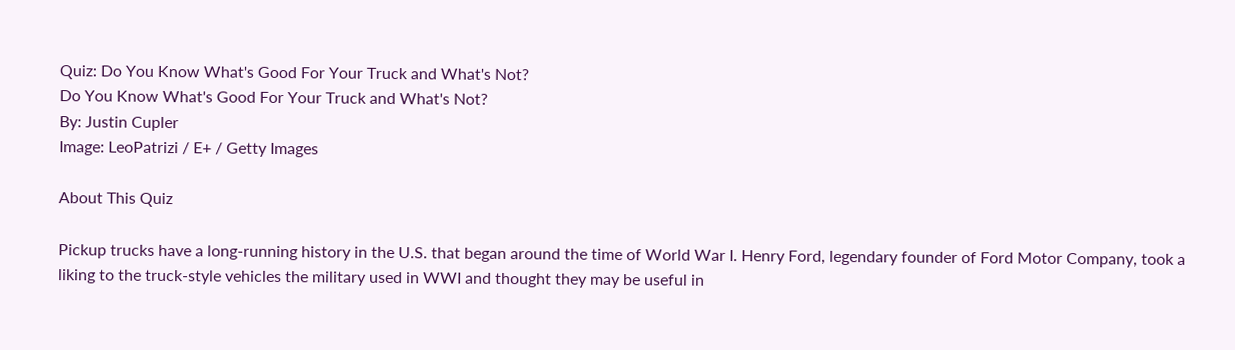Quiz: Do You Know What's Good For Your Truck and What's Not?
Do You Know What's Good For Your Truck and What's Not?
By: Justin Cupler
Image: LeoPatrizi / E+ / Getty Images

About This Quiz

Pickup trucks have a long-running history in the U.S. that began around the time of World War I. Henry Ford, legendary founder of Ford Motor Company, took a liking to the truck-style vehicles the military used in WWI and thought they may be useful in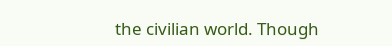the civilian world. Though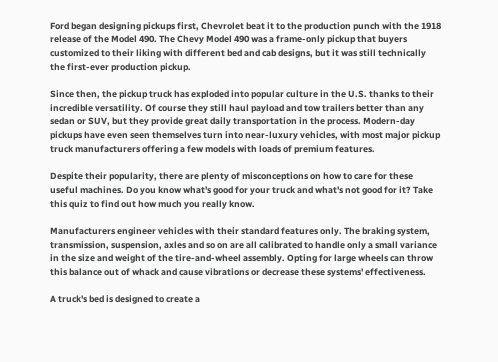Ford began designing pickups first, Chevrolet beat it to the production punch with the 1918 release of the Model 490. The Chevy Model 490 was a frame-only pickup that buyers customized to their liking with different bed and cab designs, but it was still technically the first-ever production pickup.

Since then, the pickup truck has exploded into popular culture in the U.S. thanks to their incredible versatility. Of course they still haul payload and tow trailers better than any sedan or SUV, but they provide great daily transportation in the process. Modern-day pickups have even seen themselves turn into near-luxury vehicles, with most major pickup truck manufacturers offering a few models with loads of premium features.

Despite their popularity, there are plenty of misconceptions on how to care for these useful machines. Do you know what's good for your truck and what's not good for it? Take this quiz to find out how much you really know.

Manufacturers engineer vehicles with their standard features only. The braking system, transmission, suspension, axles and so on are all calibrated to handle only a small variance in the size and weight of the tire-and-wheel assembly. Opting for large wheels can throw this balance out of whack and cause vibrations or decrease these systems' effectiveness.

A truck's bed is designed to create a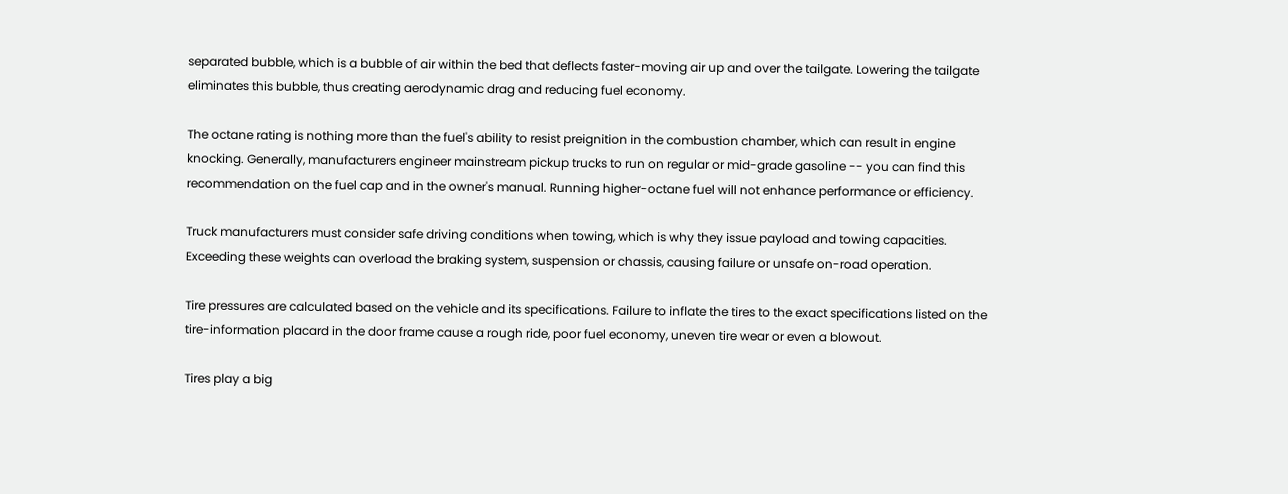separated bubble, which is a bubble of air within the bed that deflects faster-moving air up and over the tailgate. Lowering the tailgate eliminates this bubble, thus creating aerodynamic drag and reducing fuel economy.

The octane rating is nothing more than the fuel's ability to resist preignition in the combustion chamber, which can result in engine knocking. Generally, manufacturers engineer mainstream pickup trucks to run on regular or mid-grade gasoline -- you can find this recommendation on the fuel cap and in the owner's manual. Running higher-octane fuel will not enhance performance or efficiency.

Truck manufacturers must consider safe driving conditions when towing, which is why they issue payload and towing capacities. Exceeding these weights can overload the braking system, suspension or chassis, causing failure or unsafe on-road operation.

Tire pressures are calculated based on the vehicle and its specifications. Failure to inflate the tires to the exact specifications listed on the tire-information placard in the door frame cause a rough ride, poor fuel economy, uneven tire wear or even a blowout.

Tires play a big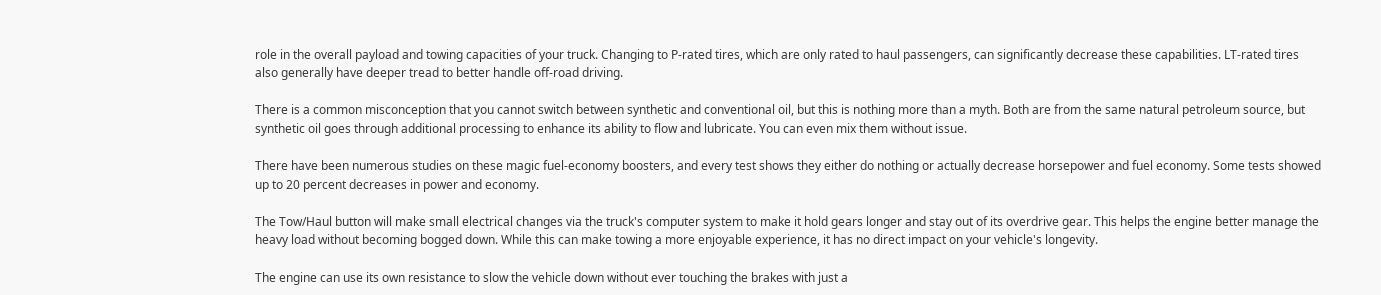role in the overall payload and towing capacities of your truck. Changing to P-rated tires, which are only rated to haul passengers, can significantly decrease these capabilities. LT-rated tires also generally have deeper tread to better handle off-road driving.

There is a common misconception that you cannot switch between synthetic and conventional oil, but this is nothing more than a myth. Both are from the same natural petroleum source, but synthetic oil goes through additional processing to enhance its ability to flow and lubricate. You can even mix them without issue.

There have been numerous studies on these magic fuel-economy boosters, and every test shows they either do nothing or actually decrease horsepower and fuel economy. Some tests showed up to 20 percent decreases in power and economy.

The Tow/Haul button will make small electrical changes via the truck's computer system to make it hold gears longer and stay out of its overdrive gear. This helps the engine better manage the heavy load without becoming bogged down. While this can make towing a more enjoyable experience, it has no direct impact on your vehicle's longevity.

The engine can use its own resistance to slow the vehicle down without ever touching the brakes with just a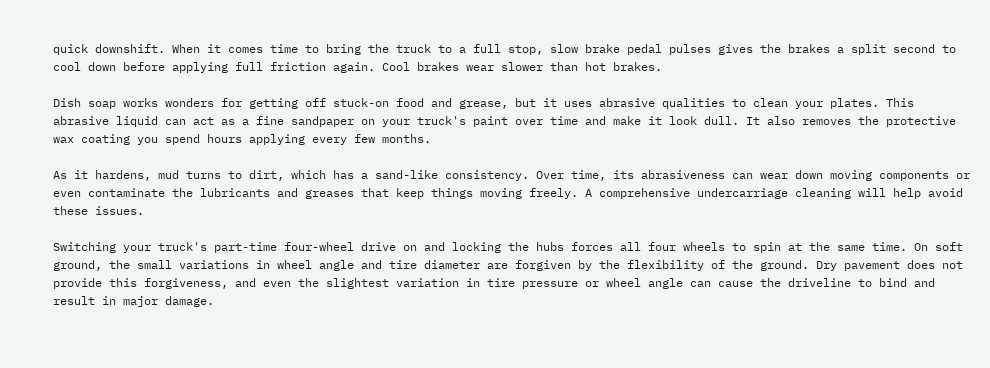quick downshift. When it comes time to bring the truck to a full stop, slow brake pedal pulses gives the brakes a split second to cool down before applying full friction again. Cool brakes wear slower than hot brakes.

Dish soap works wonders for getting off stuck-on food and grease, but it uses abrasive qualities to clean your plates. This abrasive liquid can act as a fine sandpaper on your truck's paint over time and make it look dull. It also removes the protective wax coating you spend hours applying every few months.

As it hardens, mud turns to dirt, which has a sand-like consistency. Over time, its abrasiveness can wear down moving components or even contaminate the lubricants and greases that keep things moving freely. A comprehensive undercarriage cleaning will help avoid these issues.

Switching your truck's part-time four-wheel drive on and locking the hubs forces all four wheels to spin at the same time. On soft ground, the small variations in wheel angle and tire diameter are forgiven by the flexibility of the ground. Dry pavement does not provide this forgiveness, and even the slightest variation in tire pressure or wheel angle can cause the driveline to bind and result in major damage.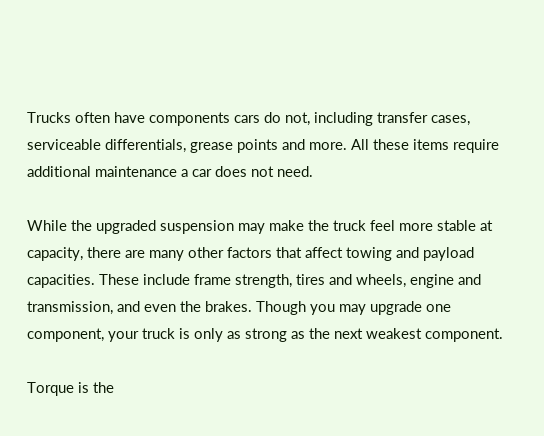Trucks often have components cars do not, including transfer cases, serviceable differentials, grease points and more. All these items require additional maintenance a car does not need.

While the upgraded suspension may make the truck feel more stable at capacity, there are many other factors that affect towing and payload capacities. These include frame strength, tires and wheels, engine and transmission, and even the brakes. Though you may upgrade one component, your truck is only as strong as the next weakest component.

Torque is the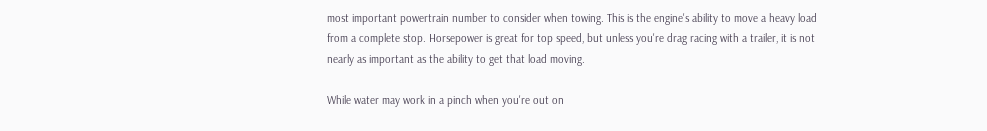most important powertrain number to consider when towing. This is the engine's ability to move a heavy load from a complete stop. Horsepower is great for top speed, but unless you're drag racing with a trailer, it is not nearly as important as the ability to get that load moving.

While water may work in a pinch when you're out on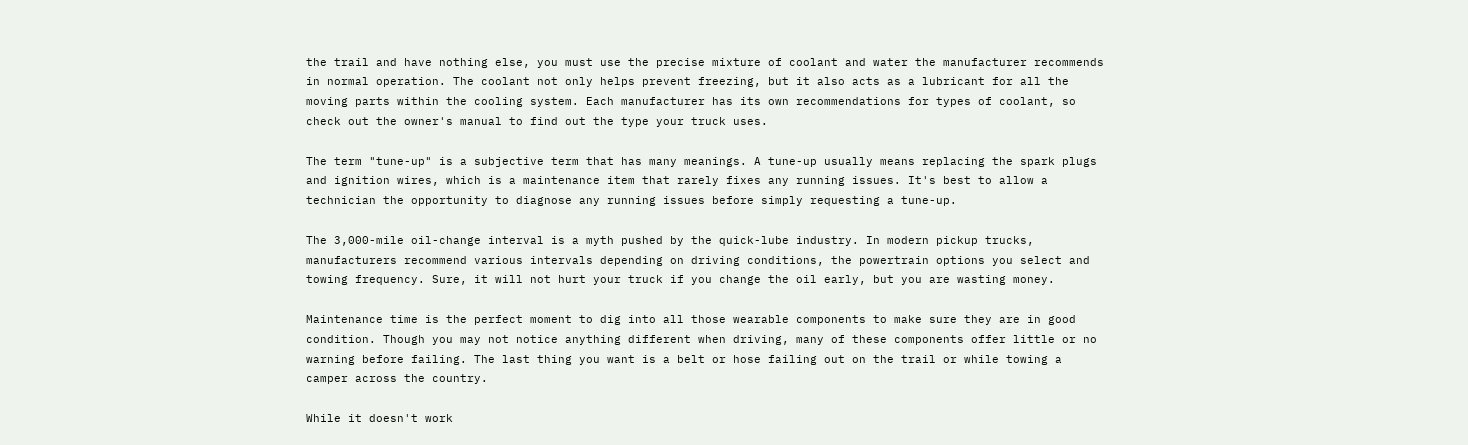the trail and have nothing else, you must use the precise mixture of coolant and water the manufacturer recommends in normal operation. The coolant not only helps prevent freezing, but it also acts as a lubricant for all the moving parts within the cooling system. Each manufacturer has its own recommendations for types of coolant, so check out the owner's manual to find out the type your truck uses.

The term "tune-up" is a subjective term that has many meanings. A tune-up usually means replacing the spark plugs and ignition wires, which is a maintenance item that rarely fixes any running issues. It's best to allow a technician the opportunity to diagnose any running issues before simply requesting a tune-up.

The 3,000-mile oil-change interval is a myth pushed by the quick-lube industry. In modern pickup trucks, manufacturers recommend various intervals depending on driving conditions, the powertrain options you select and towing frequency. Sure, it will not hurt your truck if you change the oil early, but you are wasting money.

Maintenance time is the perfect moment to dig into all those wearable components to make sure they are in good condition. Though you may not notice anything different when driving, many of these components offer little or no warning before failing. The last thing you want is a belt or hose failing out on the trail or while towing a camper across the country.

While it doesn't work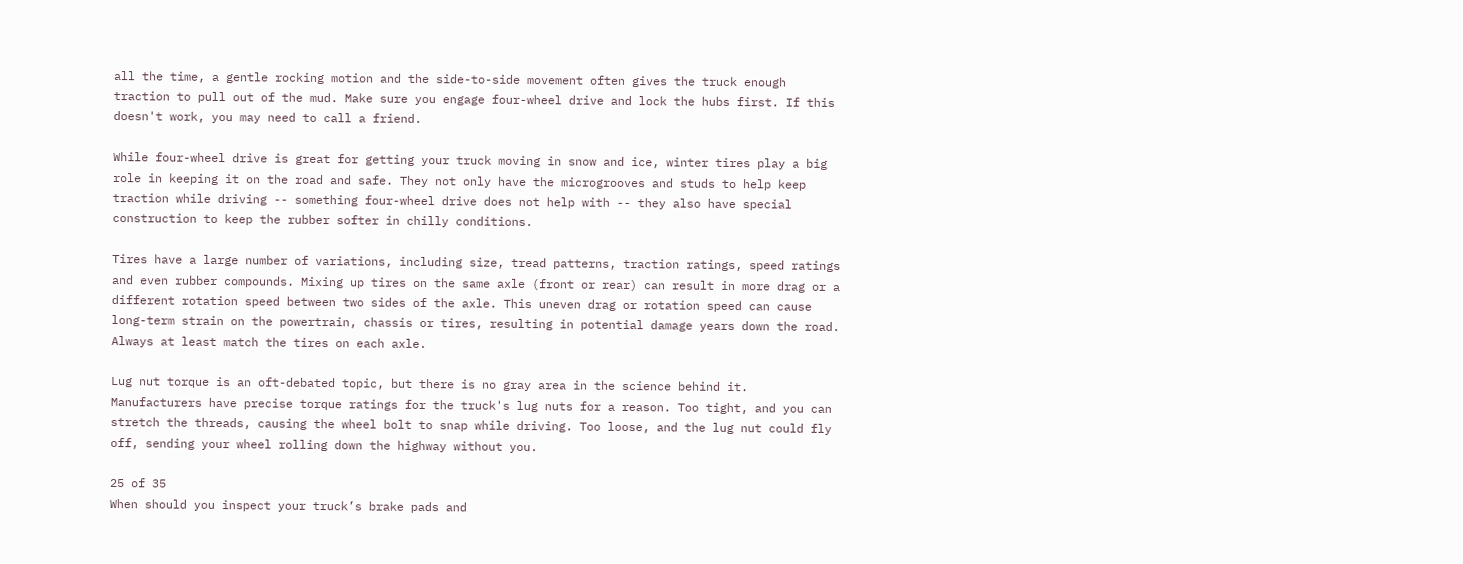all the time, a gentle rocking motion and the side-to-side movement often gives the truck enough traction to pull out of the mud. Make sure you engage four-wheel drive and lock the hubs first. If this doesn't work, you may need to call a friend.

While four-wheel drive is great for getting your truck moving in snow and ice, winter tires play a big role in keeping it on the road and safe. They not only have the microgrooves and studs to help keep traction while driving -- something four-wheel drive does not help with -- they also have special construction to keep the rubber softer in chilly conditions.

Tires have a large number of variations, including size, tread patterns, traction ratings, speed ratings and even rubber compounds. Mixing up tires on the same axle (front or rear) can result in more drag or a different rotation speed between two sides of the axle. This uneven drag or rotation speed can cause long-term strain on the powertrain, chassis or tires, resulting in potential damage years down the road. Always at least match the tires on each axle.

Lug nut torque is an oft-debated topic, but there is no gray area in the science behind it. Manufacturers have precise torque ratings for the truck's lug nuts for a reason. Too tight, and you can stretch the threads, causing the wheel bolt to snap while driving. Too loose, and the lug nut could fly off, sending your wheel rolling down the highway without you.

25 of 35
When should you inspect your truck’s brake pads and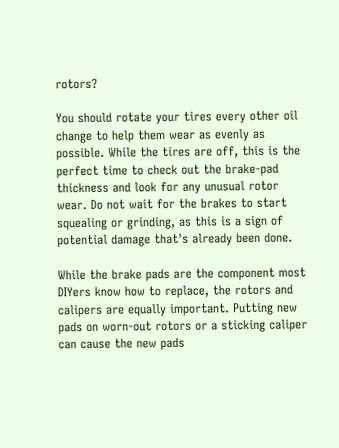rotors?

You should rotate your tires every other oil change to help them wear as evenly as possible. While the tires are off, this is the perfect time to check out the brake-pad thickness and look for any unusual rotor wear. Do not wait for the brakes to start squealing or grinding, as this is a sign of potential damage that's already been done.

While the brake pads are the component most DIYers know how to replace, the rotors and calipers are equally important. Putting new pads on worn-out rotors or a sticking caliper can cause the new pads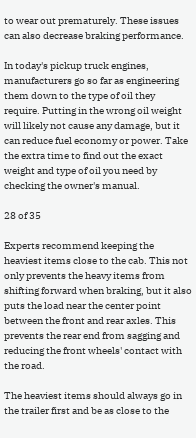to wear out prematurely. These issues can also decrease braking performance.

In today's pickup truck engines, manufacturers go so far as engineering them down to the type of oil they require. Putting in the wrong oil weight will likely not cause any damage, but it can reduce fuel economy or power. Take the extra time to find out the exact weight and type of oil you need by checking the owner's manual.

28 of 35

Experts recommend keeping the heaviest items close to the cab. This not only prevents the heavy items from shifting forward when braking, but it also puts the load near the center point between the front and rear axles. This prevents the rear end from sagging and reducing the front wheels' contact with the road.

The heaviest items should always go in the trailer first and be as close to the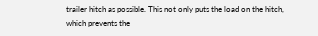trailer hitch as possible. This not only puts the load on the hitch, which prevents the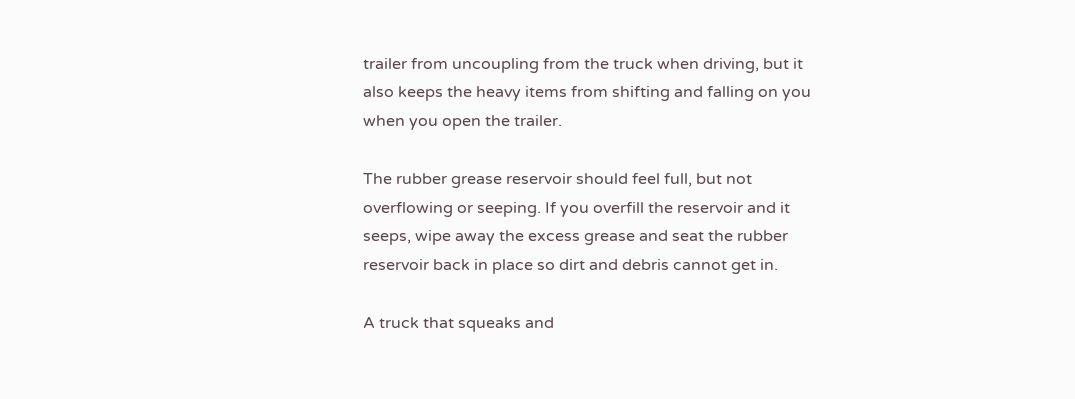trailer from uncoupling from the truck when driving, but it also keeps the heavy items from shifting and falling on you when you open the trailer.

The rubber grease reservoir should feel full, but not overflowing or seeping. If you overfill the reservoir and it seeps, wipe away the excess grease and seat the rubber reservoir back in place so dirt and debris cannot get in.

A truck that squeaks and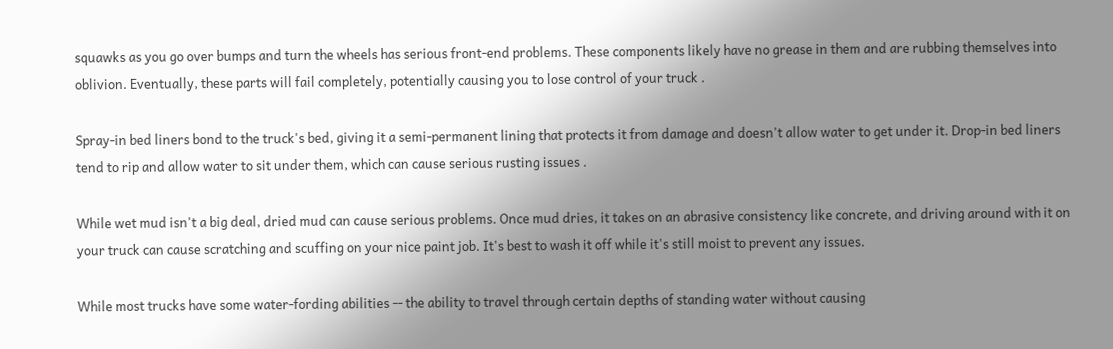squawks as you go over bumps and turn the wheels has serious front-end problems. These components likely have no grease in them and are rubbing themselves into oblivion. Eventually, these parts will fail completely, potentially causing you to lose control of your truck .

Spray-in bed liners bond to the truck's bed, giving it a semi-permanent lining that protects it from damage and doesn't allow water to get under it. Drop-in bed liners tend to rip and allow water to sit under them, which can cause serious rusting issues .

While wet mud isn't a big deal, dried mud can cause serious problems. Once mud dries, it takes on an abrasive consistency like concrete, and driving around with it on your truck can cause scratching and scuffing on your nice paint job. It's best to wash it off while it's still moist to prevent any issues.

While most trucks have some water-fording abilities -- the ability to travel through certain depths of standing water without causing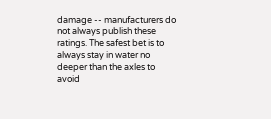damage -- manufacturers do not always publish these ratings. The safest bet is to always stay in water no deeper than the axles to avoid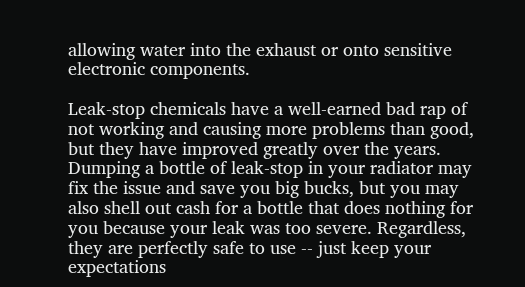allowing water into the exhaust or onto sensitive electronic components.

Leak-stop chemicals have a well-earned bad rap of not working and causing more problems than good, but they have improved greatly over the years. Dumping a bottle of leak-stop in your radiator may fix the issue and save you big bucks, but you may also shell out cash for a bottle that does nothing for you because your leak was too severe. Regardless, they are perfectly safe to use -- just keep your expectations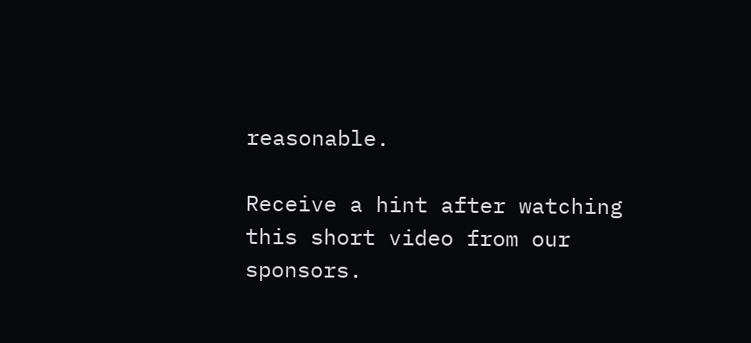reasonable.

Receive a hint after watching this short video from our sponsors.